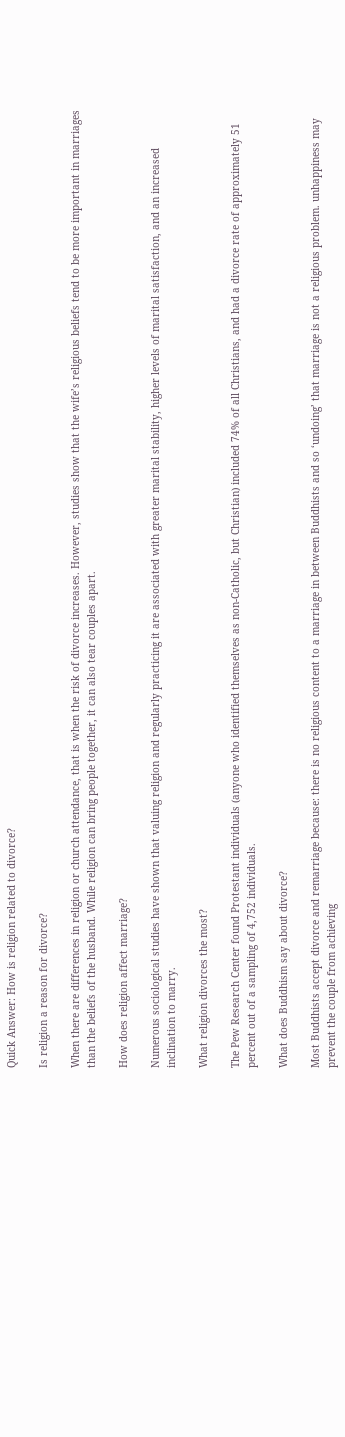Quick Answer: How is religion related to divorce?

Is religion a reason for divorce?

When there are differences in religion or church attendance, that is when the risk of divorce increases. However, studies show that the wife’s religious beliefs tend to be more important in marriages than the beliefs of the husband. While religion can bring people together, it can also tear couples apart.

How does religion affect marriage?

Numerous sociological studies have shown that valuing religion and regularly practicing it are associated with greater marital stability, higher levels of marital satisfaction, and an increased inclination to marry.

What religion divorces the most?

The Pew Research Center found Protestant individuals (anyone who identified themselves as non-Catholic, but Christian) included 74% of all Christians, and had a divorce rate of approximately 51 percent out of a sampling of 4,752 individuals.

What does Buddhism say about divorce?

Most Buddhists accept divorce and remarriage because: there is no religious content to a marriage in between Buddhists and so ‘undoing’ that marriage is not a religious problem. unhappiness may prevent the couple from achieving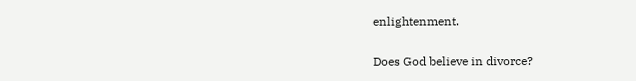enlightenment.

Does God believe in divorce?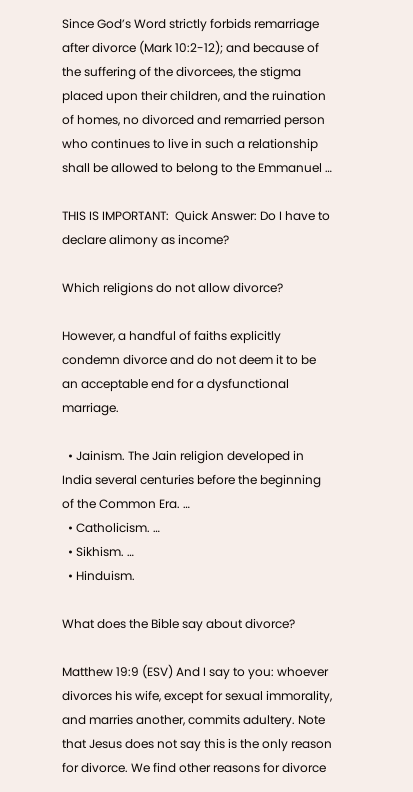Since God’s Word strictly forbids remarriage after divorce (Mark 10:2-12); and because of the suffering of the divorcees, the stigma placed upon their children, and the ruination of homes, no divorced and remarried person who continues to live in such a relationship shall be allowed to belong to the Emmanuel …

THIS IS IMPORTANT:  Quick Answer: Do I have to declare alimony as income?

Which religions do not allow divorce?

However, a handful of faiths explicitly condemn divorce and do not deem it to be an acceptable end for a dysfunctional marriage.

  • Jainism. The Jain religion developed in India several centuries before the beginning of the Common Era. …
  • Catholicism. …
  • Sikhism. …
  • Hinduism.

What does the Bible say about divorce?

Matthew 19:9 (ESV) And I say to you: whoever divorces his wife, except for sexual immorality, and marries another, commits adultery. Note that Jesus does not say this is the only reason for divorce. We find other reasons for divorce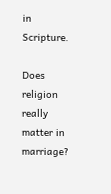in Scripture.

Does religion really matter in marriage?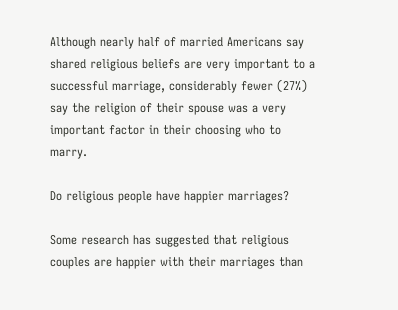Although nearly half of married Americans say shared religious beliefs are very important to a successful marriage, considerably fewer (27%) say the religion of their spouse was a very important factor in their choosing who to marry.

Do religious people have happier marriages?

Some research has suggested that religious couples are happier with their marriages than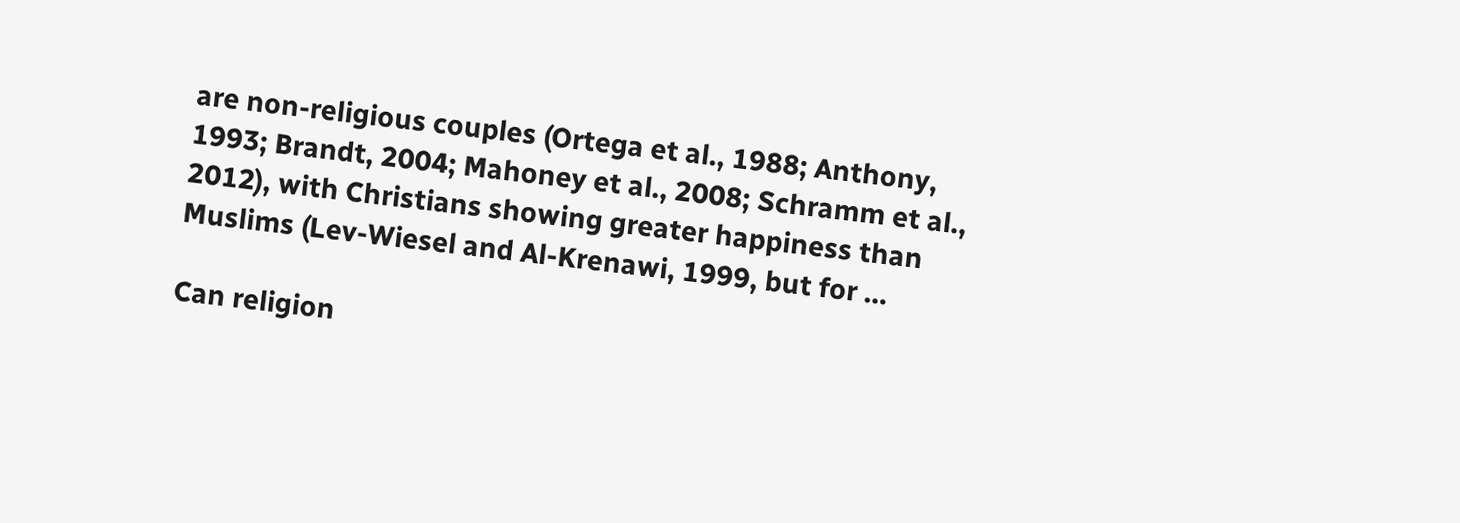are non-religious couples (Ortega et al., 1988; Anthony, 1993; Brandt, 2004; Mahoney et al., 2008; Schramm et al., 2012), with Christians showing greater happiness than Muslims (Lev-Wiesel and Al-Krenawi, 1999, but for …

Can religion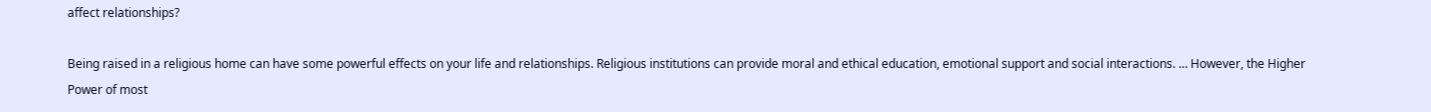affect relationships?

Being raised in a religious home can have some powerful effects on your life and relationships. Religious institutions can provide moral and ethical education, emotional support and social interactions. … However, the Higher Power of most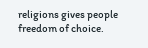religions gives people freedom of choice.